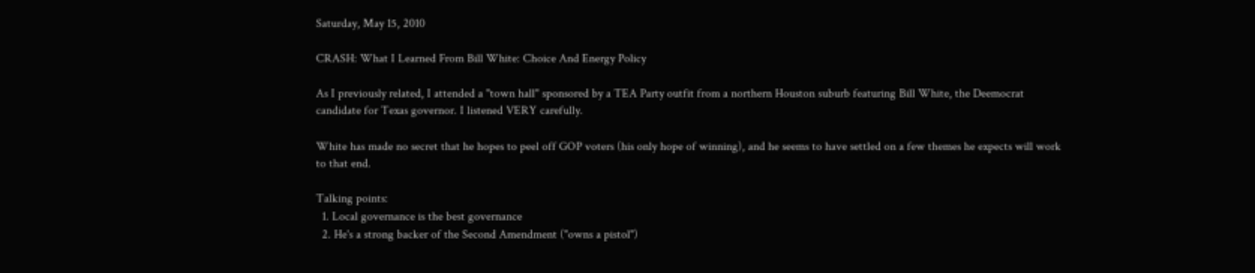Saturday, May 15, 2010

CRASH: What I Learned From Bill White: Choice And Energy Policy

As I previously related, I attended a "town hall" sponsored by a TEA Party outfit from a northern Houston suburb featuring Bill White, the Deemocrat candidate for Texas governor. I listened VERY carefully.

White has made no secret that he hopes to peel off GOP voters (his only hope of winning), and he seems to have settled on a few themes he expects will work to that end.

Talking points:
  1. Local governance is the best governance
  2. He's a strong backer of the Second Amendment ("owns a pistol")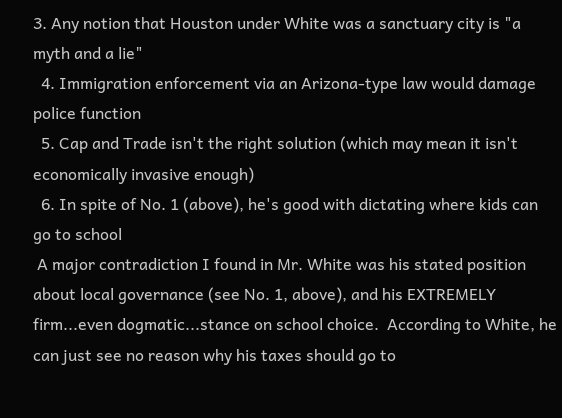3. Any notion that Houston under White was a sanctuary city is "a myth and a lie"
  4. Immigration enforcement via an Arizona-type law would damage police function
  5. Cap and Trade isn't the right solution (which may mean it isn't economically invasive enough)
  6. In spite of No. 1 (above), he's good with dictating where kids can go to school
 A major contradiction I found in Mr. White was his stated position about local governance (see No. 1, above), and his EXTREMELY firm...even dogmatic...stance on school choice.  According to White, he can just see no reason why his taxes should go to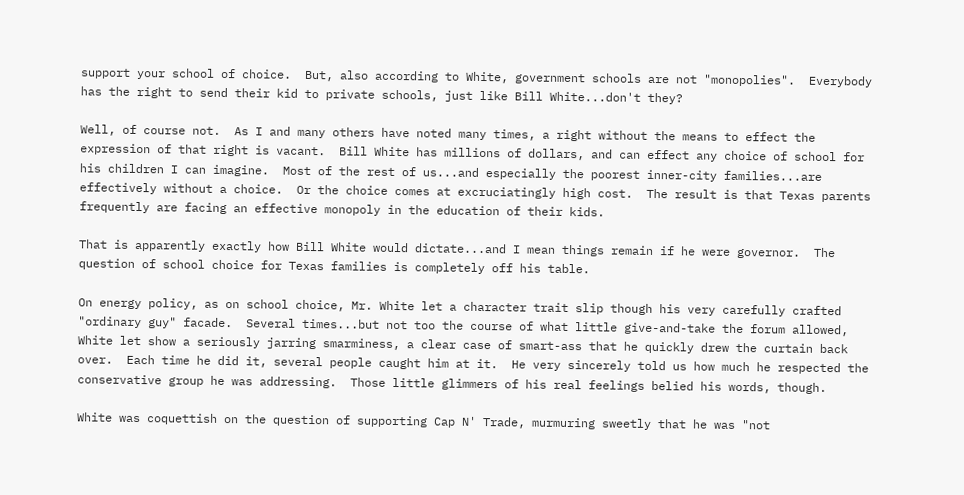support your school of choice.  But, also according to White, government schools are not "monopolies".  Everybody has the right to send their kid to private schools, just like Bill White...don't they?

Well, of course not.  As I and many others have noted many times, a right without the means to effect the expression of that right is vacant.  Bill White has millions of dollars, and can effect any choice of school for his children I can imagine.  Most of the rest of us...and especially the poorest inner-city families...are effectively without a choice.  Or the choice comes at excruciatingly high cost.  The result is that Texas parents frequently are facing an effective monopoly in the education of their kids.

That is apparently exactly how Bill White would dictate...and I mean things remain if he were governor.  The question of school choice for Texas families is completely off his table.

On energy policy, as on school choice, Mr. White let a character trait slip though his very carefully crafted "ordinary guy" facade.  Several times...but not too the course of what little give-and-take the forum allowed, White let show a seriously jarring smarminess, a clear case of smart-ass that he quickly drew the curtain back over.  Each time he did it, several people caught him at it.  He very sincerely told us how much he respected the conservative group he was addressing.  Those little glimmers of his real feelings belied his words, though.

White was coquettish on the question of supporting Cap N' Trade, murmuring sweetly that he was "not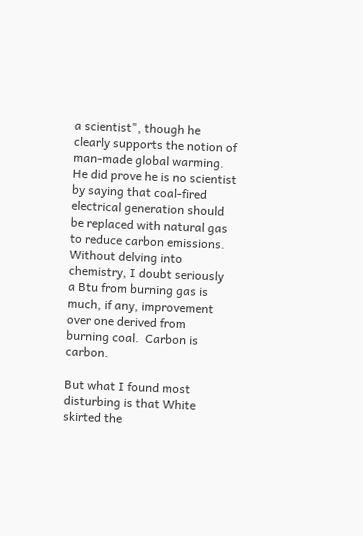a scientist", though he clearly supports the notion of man-made global warming.  He did prove he is no scientist by saying that coal-fired electrical generation should be replaced with natural gas to reduce carbon emissions.  Without delving into chemistry, I doubt seriously a Btu from burning gas is much, if any, improvement over one derived from burning coal.  Carbon is carbon.

But what I found most disturbing is that White skirted the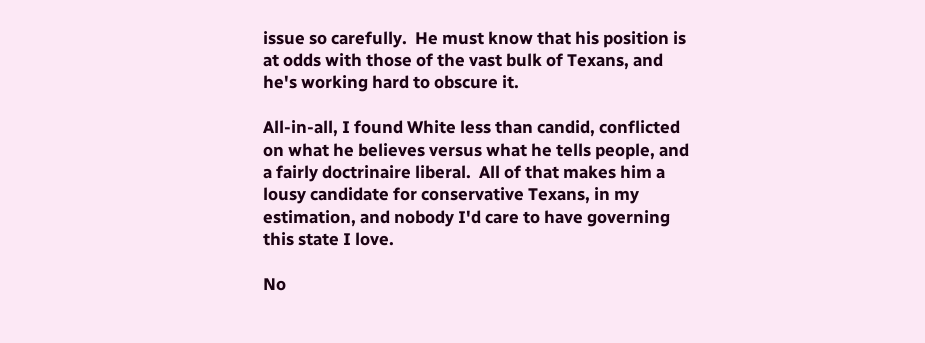issue so carefully.  He must know that his position is at odds with those of the vast bulk of Texans, and he's working hard to obscure it.

All-in-all, I found White less than candid, conflicted on what he believes versus what he tells people, and a fairly doctrinaire liberal.  All of that makes him a lousy candidate for conservative Texans, in my estimation, and nobody I'd care to have governing this state I love.

No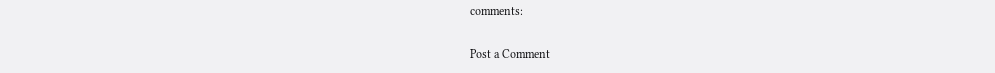comments:

Post a Comment